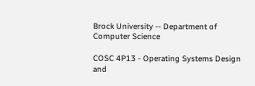Brock University -- Department of Computer Science

COSC 4P13 - Operating Systems Design and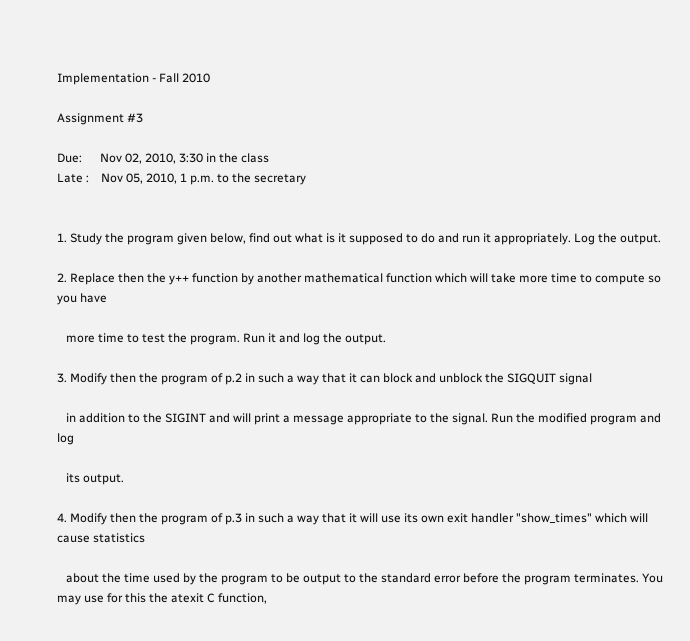Implementation - Fall 2010

Assignment #3

Due:      Nov 02, 2010, 3:30 in the class
Late :    Nov 05, 2010, 1 p.m. to the secretary


1. Study the program given below, find out what is it supposed to do and run it appropriately. Log the output.

2. Replace then the y++ function by another mathematical function which will take more time to compute so you have

   more time to test the program. Run it and log the output.

3. Modify then the program of p.2 in such a way that it can block and unblock the SIGQUIT signal

   in addition to the SIGINT and will print a message appropriate to the signal. Run the modified program and log

   its output.

4. Modify then the program of p.3 in such a way that it will use its own exit handler "show_times" which will cause statistics

   about the time used by the program to be output to the standard error before the program terminates. You may use for this the atexit C function,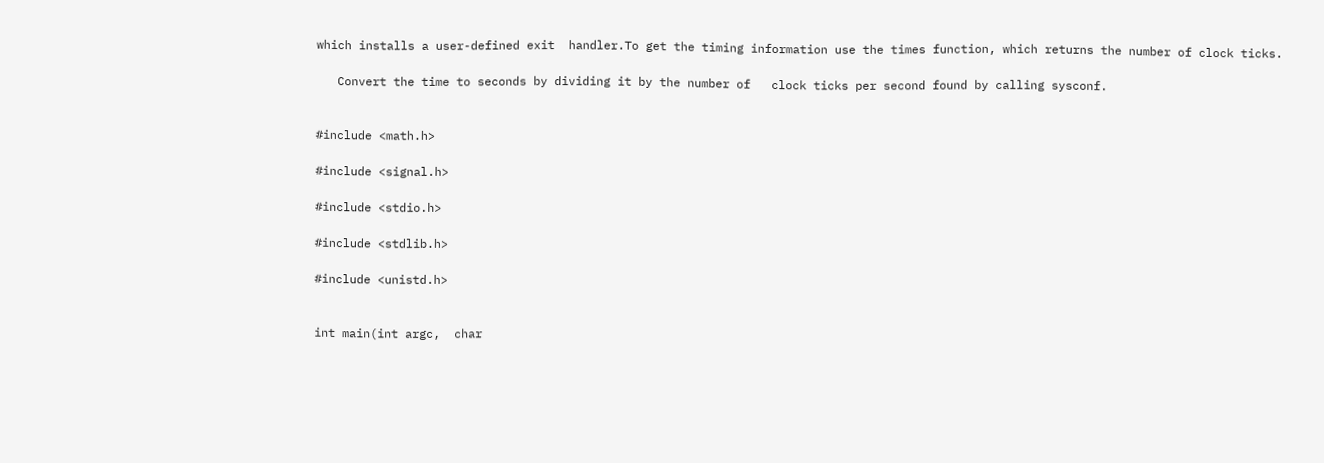which installs a user-defined exit  handler.To get the timing information use the times function, which returns the number of clock ticks.

   Convert the time to seconds by dividing it by the number of   clock ticks per second found by calling sysconf.


#include <math.h>

#include <signal.h>

#include <stdio.h>

#include <stdlib.h>

#include <unistd.h>


int main(int argc,  char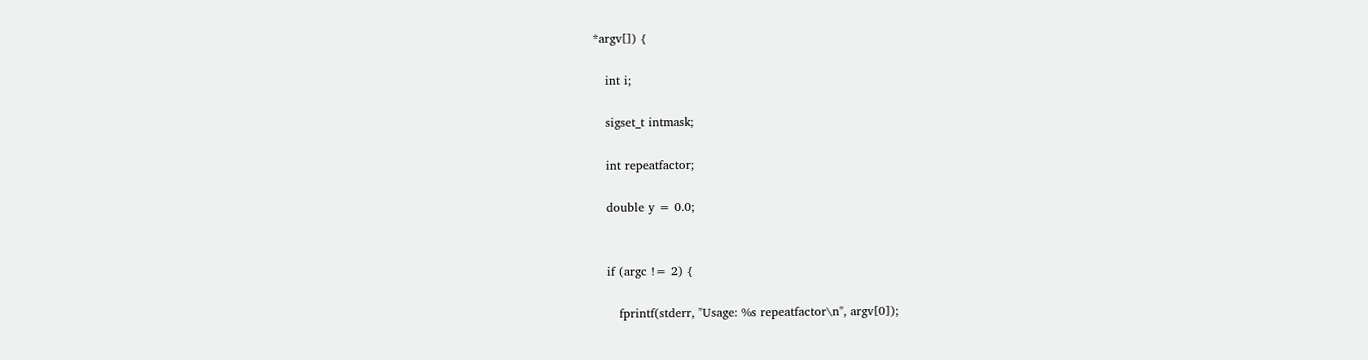*argv[]) {

   int i;

   sigset_t intmask;

   int repeatfactor;

   double y = 0.0;


   if (argc != 2) {

      fprintf(stderr, "Usage: %s repeatfactor\n", argv[0]);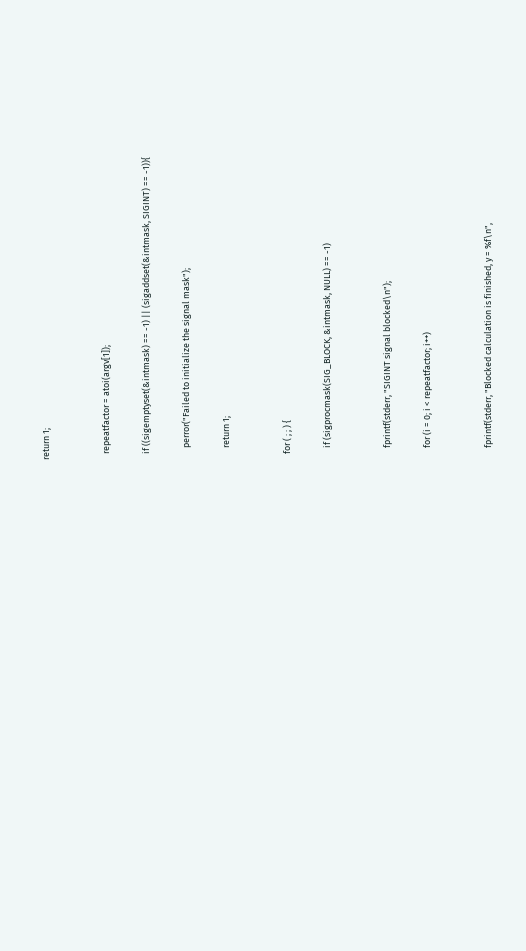return 1;


   repeatfactor = atoi(argv[1]);

   if ((sigemptyset(&intmask) == -1) || (sigaddset(&intmask, SIGINT) == -1)){

      perror("Failed to initialize the signal mask");

      return 1;


   for ( ; ; ) {

      if (sigprocmask(SIG_BLOCK, &intmask, NULL) == -1)


      fprintf(stderr, "SIGINT signal blocked\n");

      for (i = 0; i < repeatfactor; i++)


      fprintf(stderr, "Blocked calculation is finished, y = %f\n",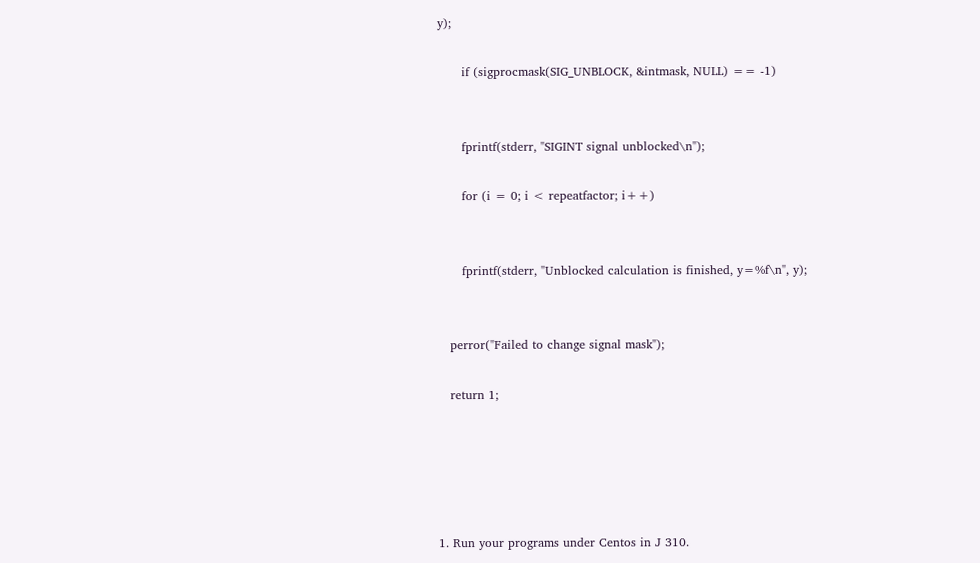y);

      if (sigprocmask(SIG_UNBLOCK, &intmask, NULL) == -1)


      fprintf(stderr, "SIGINT signal unblocked\n");

      for (i = 0; i < repeatfactor; i++)


      fprintf(stderr, "Unblocked calculation is finished, y=%f\n", y);


   perror("Failed to change signal mask");

   return 1;





1. Run your programs under Centos in J 310.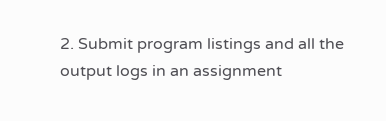2. Submit program listings and all the output logs in an assignment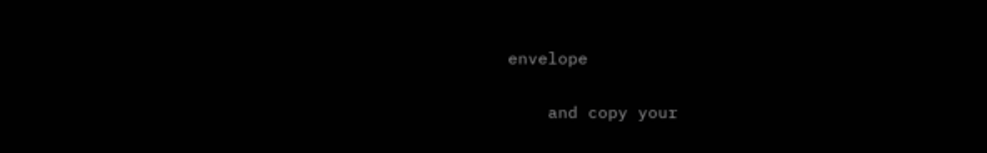envelope

    and copy your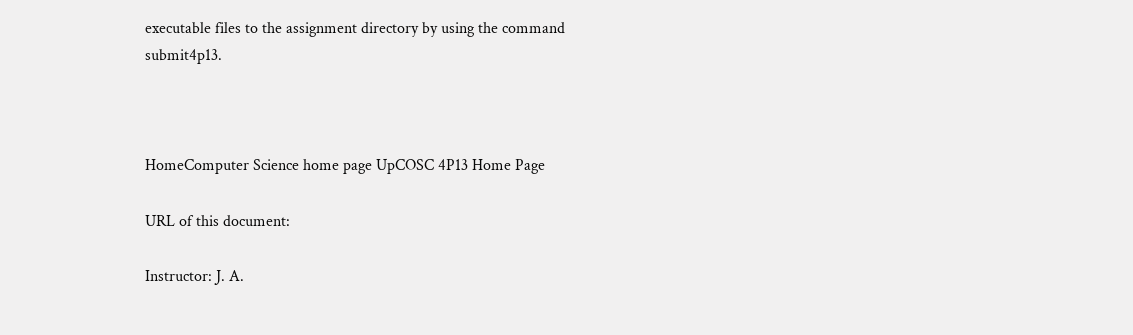executable files to the assignment directory by using the command submit4p13.



HomeComputer Science home page UpCOSC 4P13 Home Page

URL of this document:

Instructor: J. A.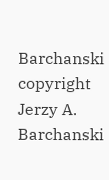Barchanski
copyright Jerzy A. Barchanski